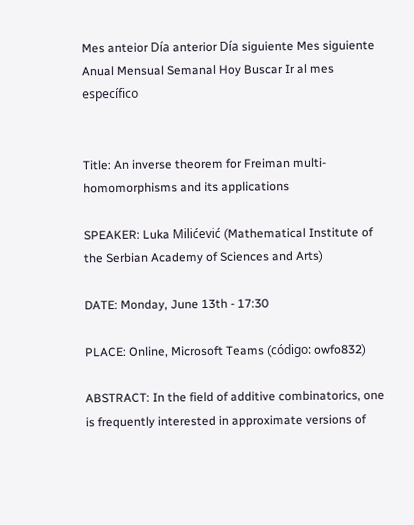Mes anteior Día anterior Día siguiente Mes siguiente
Anual Mensual Semanal Hoy Buscar Ir al mes específico


Title: An inverse theorem for Freiman multi-homomorphisms and its applications

SPEAKER: Luka Milićević (Mathematical Institute of the Serbian Academy of Sciences and Arts)

DATE: Monday, June 13th - 17:30

PLACE: Online, Microsoft Teams (código: owfo832)

ABSTRACT: In the field of additive combinatorics, one is frequently interested in approximate versions of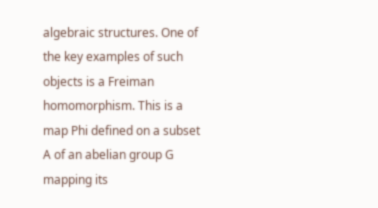algebraic structures. One of the key examples of such objects is a Freiman homomorphism. This is a map Phi defined on a subset A of an abelian group G mapping its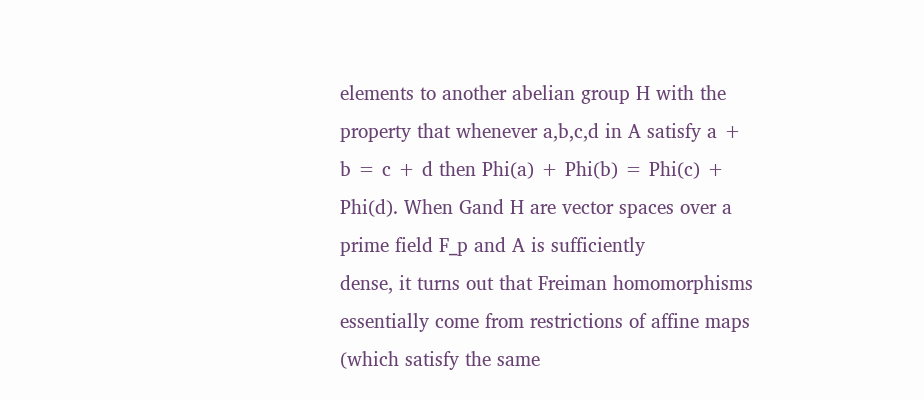elements to another abelian group H with the property that whenever a,b,c,d in A satisfy a + b = c + d then Phi(a) + Phi(b) = Phi(c) + Phi(d). When Gand H are vector spaces over a prime field F_p and A is sufficiently
dense, it turns out that Freiman homomorphisms essentially come from restrictions of affine maps (which satisfy the same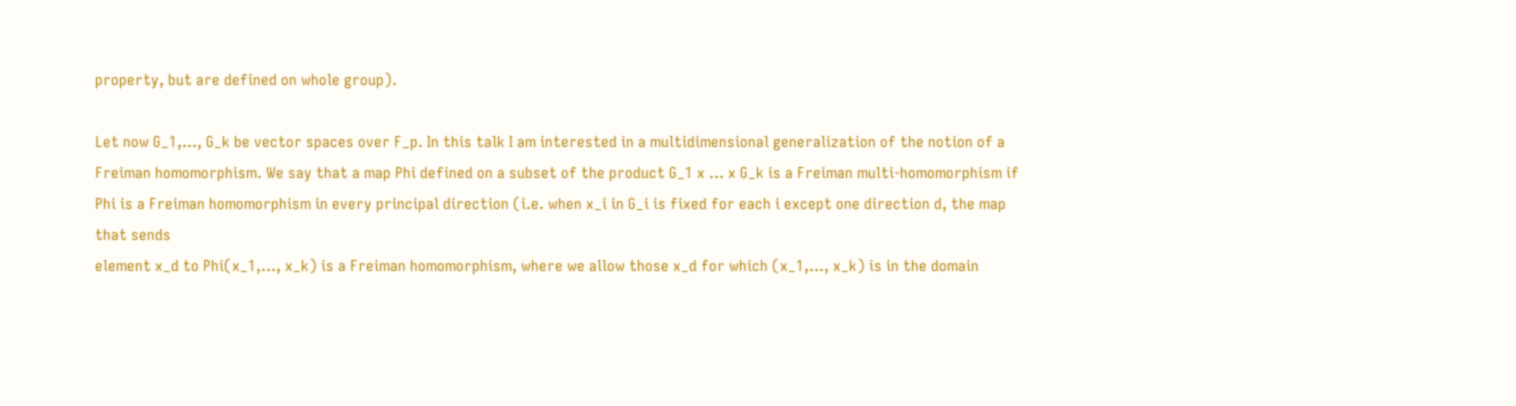property, but are defined on whole group).

Let now G_1,..., G_k be vector spaces over F_p. In this talk I am interested in a multidimensional generalization of the notion of a Freiman homomorphism. We say that a map Phi defined on a subset of the product G_1 x ... x G_k is a Freiman multi-homomorphism if Phi is a Freiman homomorphism in every principal direction (i.e. when x_i in G_i is fixed for each i except one direction d, the map that sends
element x_d to Phi(x_1,..., x_k) is a Freiman homomorphism, where we allow those x_d for which (x_1,..., x_k) is in the domain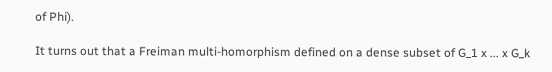of Phi).

It turns out that a Freiman multi-homorphism defined on a dense subset of G_1 x ... x G_k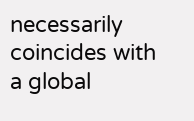necessarily coincides with a global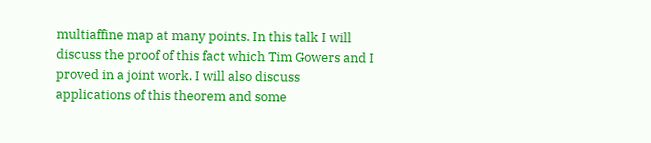multiaffine map at many points. In this talk I will discuss the proof of this fact which Tim Gowers and I proved in a joint work. I will also discuss applications of this theorem and some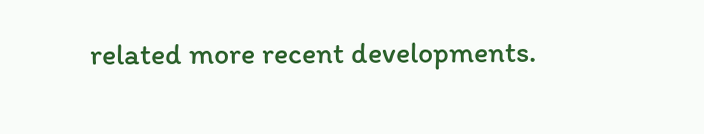related more recent developments.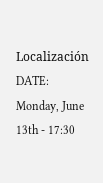Localización DATE: Monday, June 13th - 17:30